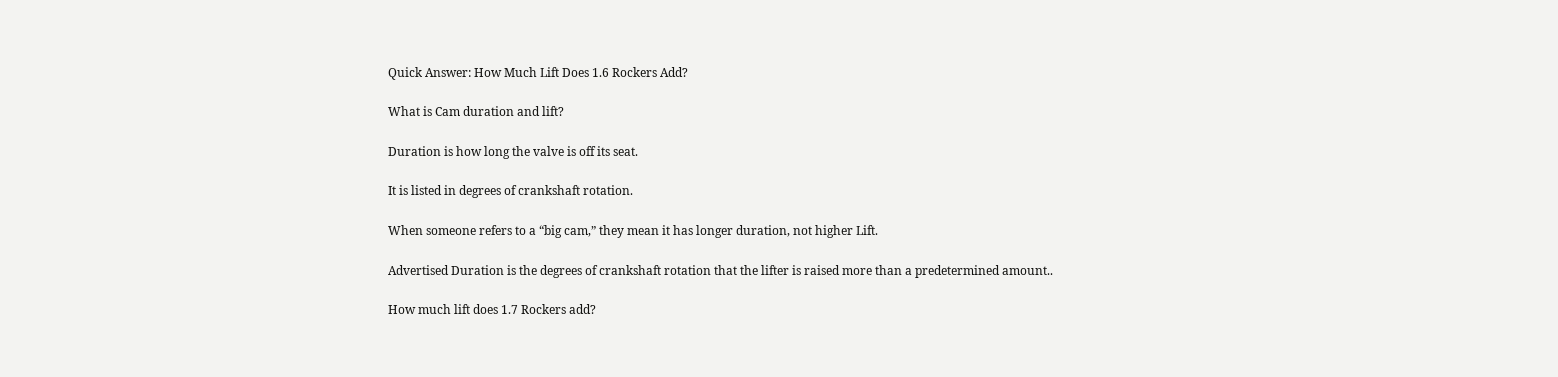Quick Answer: How Much Lift Does 1.6 Rockers Add?

What is Cam duration and lift?

Duration is how long the valve is off its seat.

It is listed in degrees of crankshaft rotation.

When someone refers to a “big cam,” they mean it has longer duration, not higher Lift.

Advertised Duration is the degrees of crankshaft rotation that the lifter is raised more than a predetermined amount..

How much lift does 1.7 Rockers add?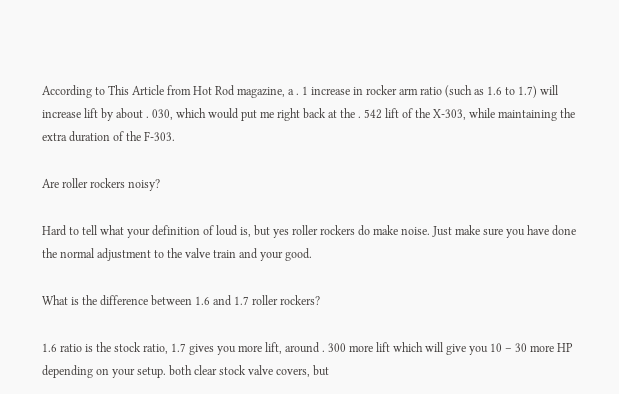According to This Article from Hot Rod magazine, a . 1 increase in rocker arm ratio (such as 1.6 to 1.7) will increase lift by about . 030, which would put me right back at the . 542 lift of the X-303, while maintaining the extra duration of the F-303.

Are roller rockers noisy?

Hard to tell what your definition of loud is, but yes roller rockers do make noise. Just make sure you have done the normal adjustment to the valve train and your good.

What is the difference between 1.6 and 1.7 roller rockers?

1.6 ratio is the stock ratio, 1.7 gives you more lift, around . 300 more lift which will give you 10 – 30 more HP depending on your setup. both clear stock valve covers, but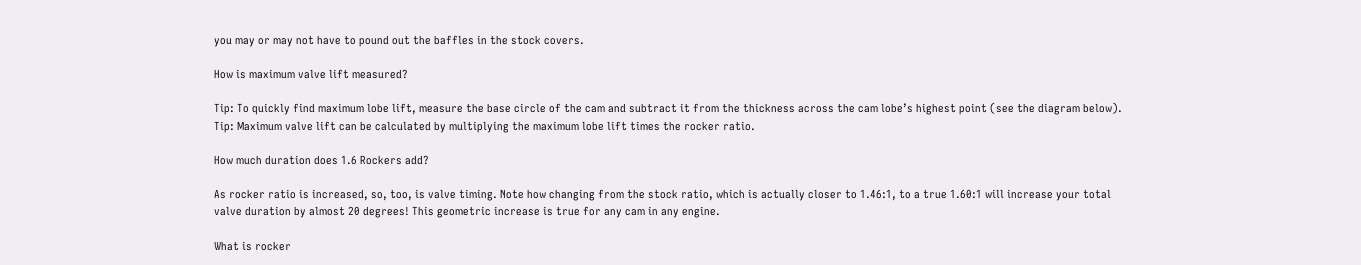you may or may not have to pound out the baffles in the stock covers.

How is maximum valve lift measured?

Tip: To quickly find maximum lobe lift, measure the base circle of the cam and subtract it from the thickness across the cam lobe’s highest point (see the diagram below). Tip: Maximum valve lift can be calculated by multiplying the maximum lobe lift times the rocker ratio.

How much duration does 1.6 Rockers add?

As rocker ratio is increased, so, too, is valve timing. Note how changing from the stock ratio, which is actually closer to 1.46:1, to a true 1.60:1 will increase your total valve duration by almost 20 degrees! This geometric increase is true for any cam in any engine.

What is rocker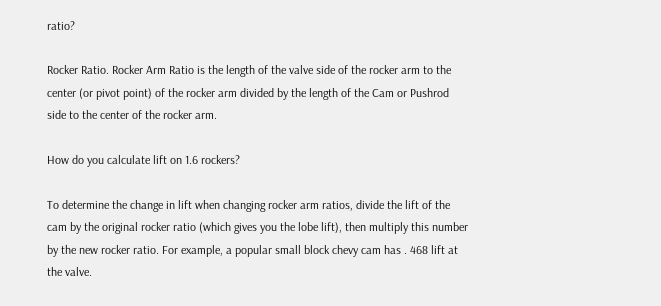ratio?

Rocker Ratio. Rocker Arm Ratio is the length of the valve side of the rocker arm to the center (or pivot point) of the rocker arm divided by the length of the Cam or Pushrod side to the center of the rocker arm.

How do you calculate lift on 1.6 rockers?

To determine the change in lift when changing rocker arm ratios, divide the lift of the cam by the original rocker ratio (which gives you the lobe lift), then multiply this number by the new rocker ratio. For example, a popular small block chevy cam has . 468 lift at the valve.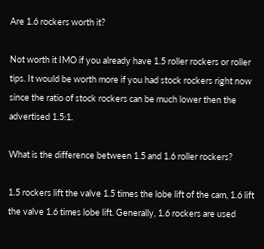Are 1.6 rockers worth it?

Not worth it IMO if you already have 1.5 roller rockers or roller tips. It would be worth more if you had stock rockers right now since the ratio of stock rockers can be much lower then the advertised 1.5:1.

What is the difference between 1.5 and 1.6 roller rockers?

1.5 rockers lift the valve 1.5 times the lobe lift of the cam, 1.6 lift the valve 1.6 times lobe lift. Generally, 1.6 rockers are used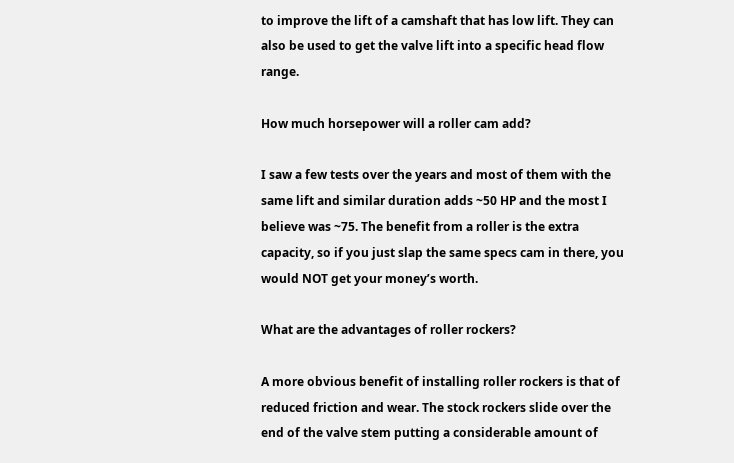to improve the lift of a camshaft that has low lift. They can also be used to get the valve lift into a specific head flow range.

How much horsepower will a roller cam add?

I saw a few tests over the years and most of them with the same lift and similar duration adds ~50 HP and the most I believe was ~75. The benefit from a roller is the extra capacity, so if you just slap the same specs cam in there, you would NOT get your money’s worth.

What are the advantages of roller rockers?

A more obvious benefit of installing roller rockers is that of reduced friction and wear. The stock rockers slide over the end of the valve stem putting a considerable amount of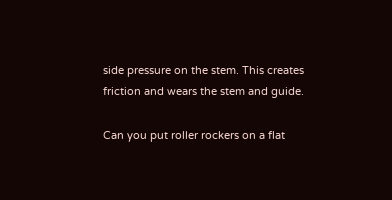side pressure on the stem. This creates friction and wears the stem and guide.

Can you put roller rockers on a flat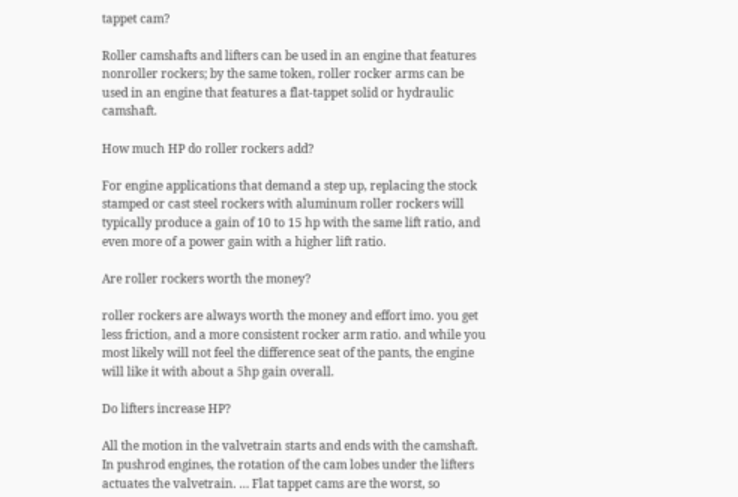tappet cam?

Roller camshafts and lifters can be used in an engine that features nonroller rockers; by the same token, roller rocker arms can be used in an engine that features a flat-tappet solid or hydraulic camshaft.

How much HP do roller rockers add?

For engine applications that demand a step up, replacing the stock stamped or cast steel rockers with aluminum roller rockers will typically produce a gain of 10 to 15 hp with the same lift ratio, and even more of a power gain with a higher lift ratio.

Are roller rockers worth the money?

roller rockers are always worth the money and effort imo. you get less friction, and a more consistent rocker arm ratio. and while you most likely will not feel the difference seat of the pants, the engine will like it with about a 5hp gain overall.

Do lifters increase HP?

All the motion in the valvetrain starts and ends with the camshaft. In pushrod engines, the rotation of the cam lobes under the lifters actuates the valvetrain. … Flat tappet cams are the worst, so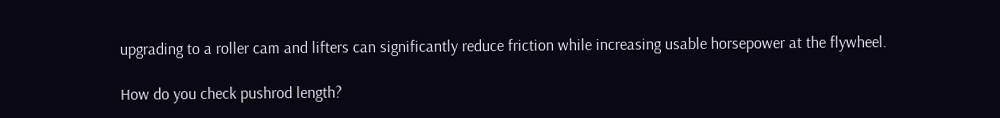upgrading to a roller cam and lifters can significantly reduce friction while increasing usable horsepower at the flywheel.

How do you check pushrod length?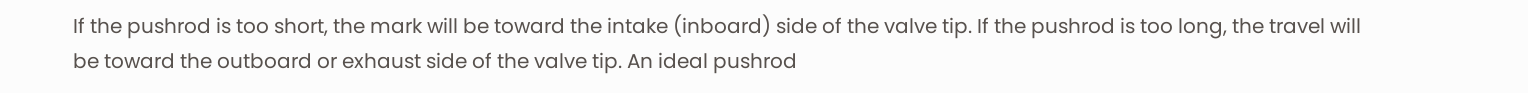If the pushrod is too short, the mark will be toward the intake (inboard) side of the valve tip. If the pushrod is too long, the travel will be toward the outboard or exhaust side of the valve tip. An ideal pushrod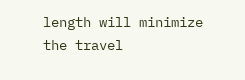length will minimize the travel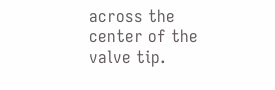across the center of the valve tip.